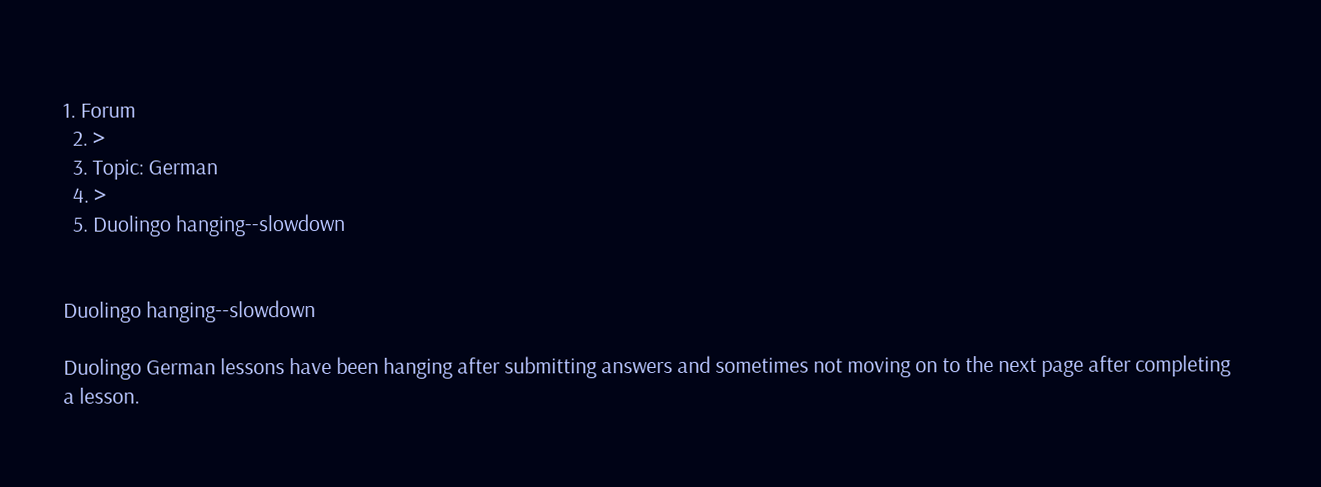1. Forum
  2. >
  3. Topic: German
  4. >
  5. Duolingo hanging--slowdown


Duolingo hanging--slowdown

Duolingo German lessons have been hanging after submitting answers and sometimes not moving on to the next page after completing a lesson.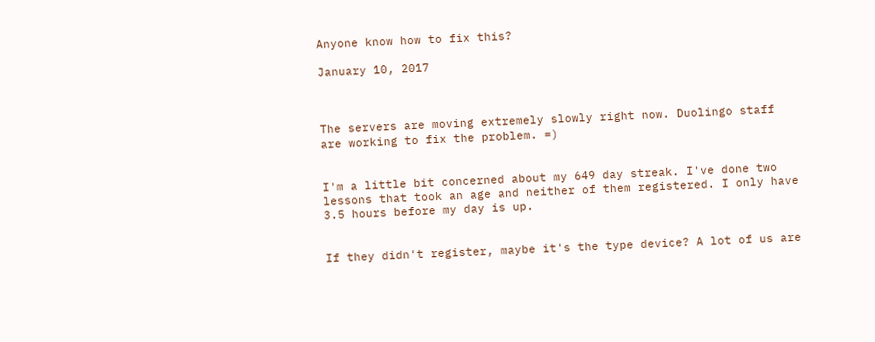Anyone know how to fix this?

January 10, 2017



The servers are moving extremely slowly right now. Duolingo staff are working to fix the problem. =)


I'm a little bit concerned about my 649 day streak. I've done two lessons that took an age and neither of them registered. I only have 3.5 hours before my day is up.


If they didn't register, maybe it's the type device? A lot of us are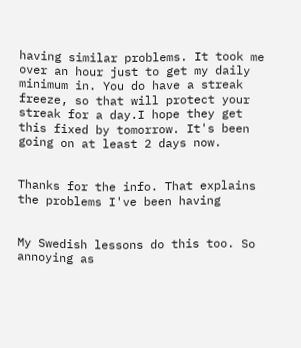having similar problems. It took me over an hour just to get my daily minimum in. You do have a streak freeze, so that will protect your streak for a day.I hope they get this fixed by tomorrow. It's been going on at least 2 days now.


Thanks for the info. That explains the problems I've been having


My Swedish lessons do this too. So annoying as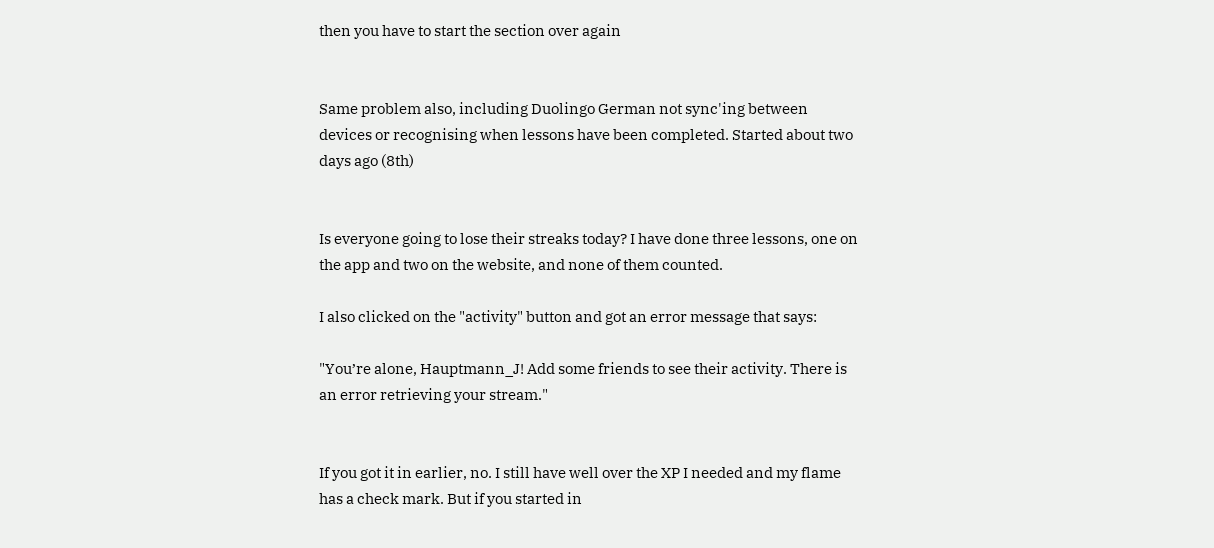then you have to start the section over again


Same problem also, including Duolingo German not sync'ing between devices or recognising when lessons have been completed. Started about two days ago (8th)


Is everyone going to lose their streaks today? I have done three lessons, one on the app and two on the website, and none of them counted.

I also clicked on the "activity" button and got an error message that says:

"You’re alone, Hauptmann_J! Add some friends to see their activity. There is an error retrieving your stream."


If you got it in earlier, no. I still have well over the XP I needed and my flame has a check mark. But if you started in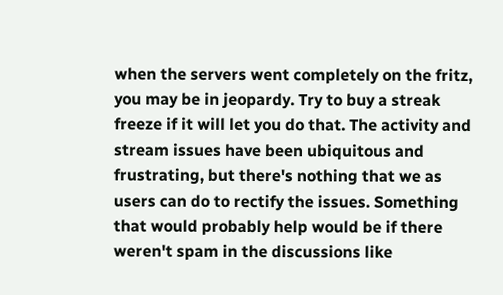when the servers went completely on the fritz, you may be in jeopardy. Try to buy a streak freeze if it will let you do that. The activity and stream issues have been ubiquitous and frustrating, but there's nothing that we as users can do to rectify the issues. Something that would probably help would be if there weren't spam in the discussions like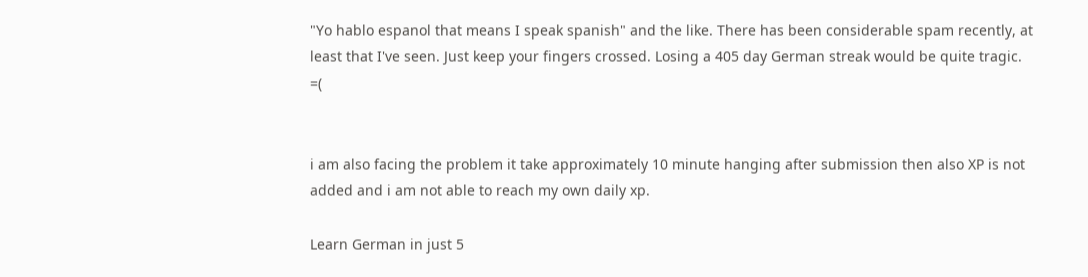"Yo hablo espanol that means I speak spanish" and the like. There has been considerable spam recently, at least that I've seen. Just keep your fingers crossed. Losing a 405 day German streak would be quite tragic. =(


i am also facing the problem it take approximately 10 minute hanging after submission then also XP is not added and i am not able to reach my own daily xp.

Learn German in just 5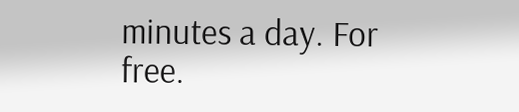minutes a day. For free.